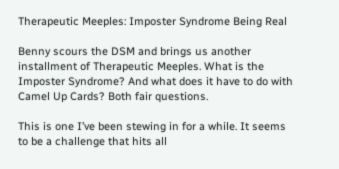Therapeutic Meeples: Imposter Syndrome Being Real

Benny scours the DSM and brings us another installment of Therapeutic Meeples. What is the Imposter Syndrome? And what does it have to do with Camel Up Cards? Both fair questions.

This is one I’ve been stewing in for a while. It seems to be a challenge that hits all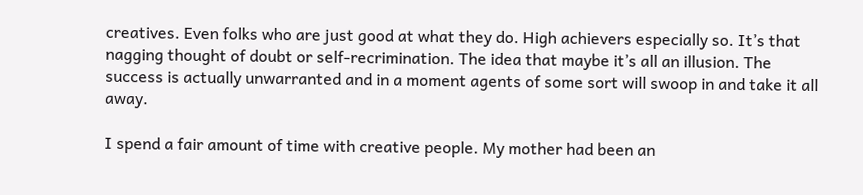creatives. Even folks who are just good at what they do. High achievers especially so. It’s that nagging thought of doubt or self-recrimination. The idea that maybe it’s all an illusion. The success is actually unwarranted and in a moment agents of some sort will swoop in and take it all away.

I spend a fair amount of time with creative people. My mother had been an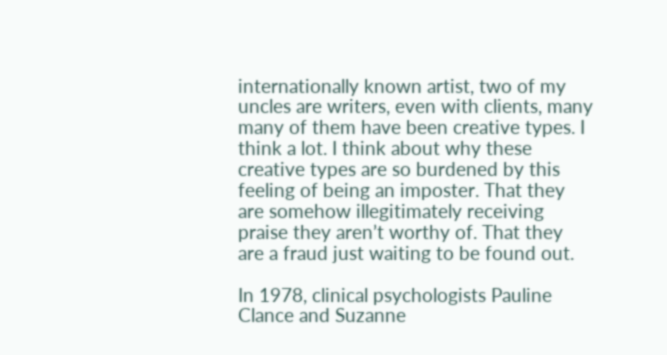internationally known artist, two of my uncles are writers, even with clients, many many of them have been creative types. I think a lot. I think about why these creative types are so burdened by this feeling of being an imposter. That they are somehow illegitimately receiving praise they aren’t worthy of. That they are a fraud just waiting to be found out.

In 1978, clinical psychologists Pauline Clance and Suzanne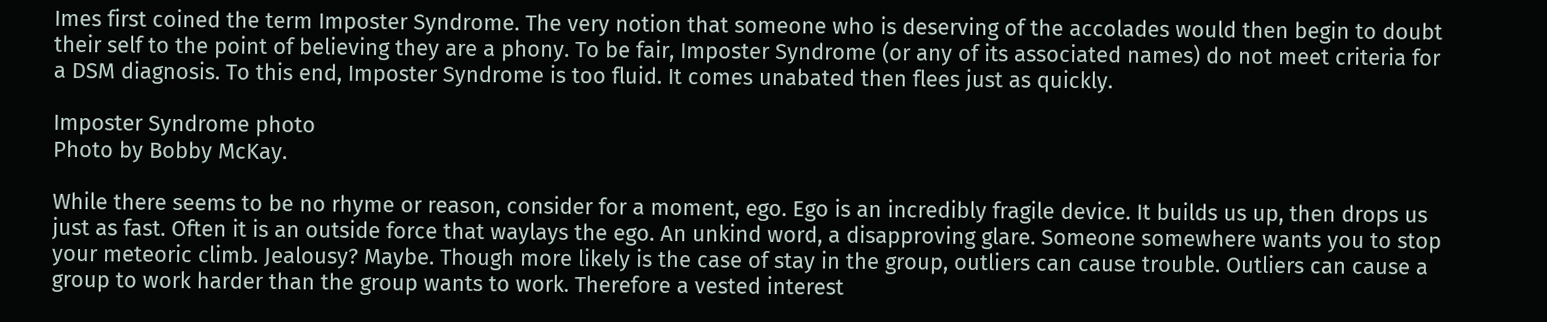Imes first coined the term Imposter Syndrome. The very notion that someone who is deserving of the accolades would then begin to doubt their self to the point of believing they are a phony. To be fair, Imposter Syndrome (or any of its associated names) do not meet criteria for a DSM diagnosis. To this end, Imposter Syndrome is too fluid. It comes unabated then flees just as quickly.

Imposter Syndrome photo
Photo by Bobby McKay.

While there seems to be no rhyme or reason, consider for a moment, ego. Ego is an incredibly fragile device. It builds us up, then drops us just as fast. Often it is an outside force that waylays the ego. An unkind word, a disapproving glare. Someone somewhere wants you to stop your meteoric climb. Jealousy? Maybe. Though more likely is the case of stay in the group, outliers can cause trouble. Outliers can cause a group to work harder than the group wants to work. Therefore a vested interest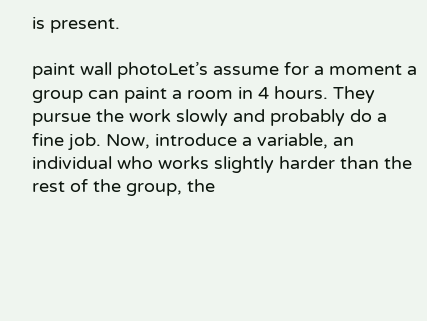is present.

paint wall photoLet’s assume for a moment a group can paint a room in 4 hours. They pursue the work slowly and probably do a fine job. Now, introduce a variable, an individual who works slightly harder than the rest of the group, the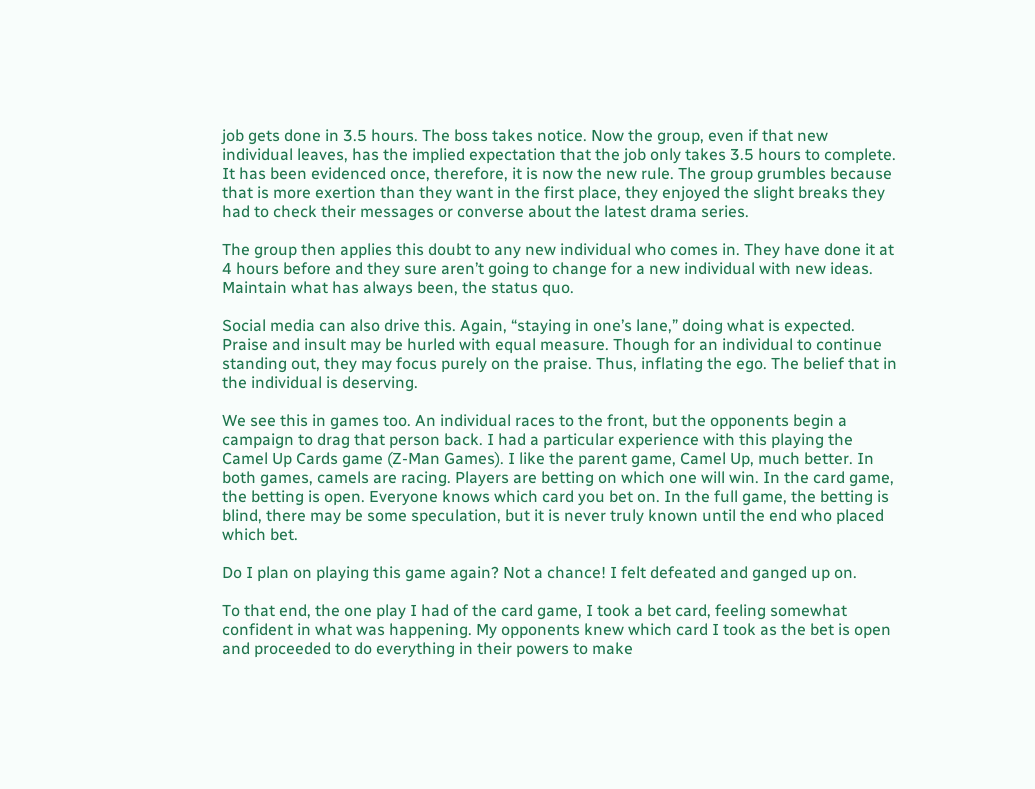job gets done in 3.5 hours. The boss takes notice. Now the group, even if that new individual leaves, has the implied expectation that the job only takes 3.5 hours to complete. It has been evidenced once, therefore, it is now the new rule. The group grumbles because that is more exertion than they want in the first place, they enjoyed the slight breaks they had to check their messages or converse about the latest drama series.

The group then applies this doubt to any new individual who comes in. They have done it at 4 hours before and they sure aren’t going to change for a new individual with new ideas. Maintain what has always been, the status quo.

Social media can also drive this. Again, “staying in one’s lane,” doing what is expected. Praise and insult may be hurled with equal measure. Though for an individual to continue standing out, they may focus purely on the praise. Thus, inflating the ego. The belief that in the individual is deserving.

We see this in games too. An individual races to the front, but the opponents begin a campaign to drag that person back. I had a particular experience with this playing the Camel Up Cards game (Z-Man Games). I like the parent game, Camel Up, much better. In both games, camels are racing. Players are betting on which one will win. In the card game, the betting is open. Everyone knows which card you bet on. In the full game, the betting is blind, there may be some speculation, but it is never truly known until the end who placed which bet.

Do I plan on playing this game again? Not a chance! I felt defeated and ganged up on.

To that end, the one play I had of the card game, I took a bet card, feeling somewhat confident in what was happening. My opponents knew which card I took as the bet is open and proceeded to do everything in their powers to make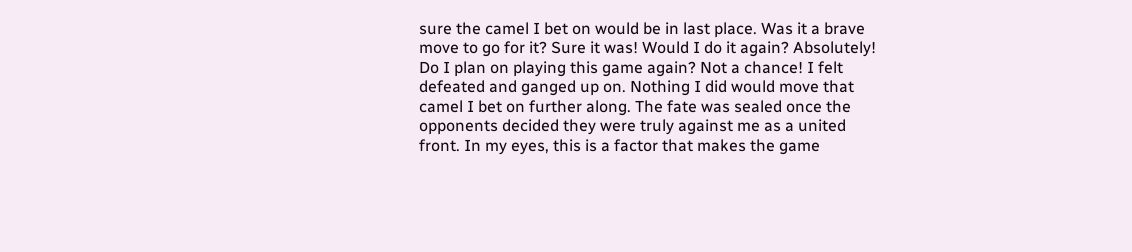sure the camel I bet on would be in last place. Was it a brave move to go for it? Sure it was! Would I do it again? Absolutely! Do I plan on playing this game again? Not a chance! I felt defeated and ganged up on. Nothing I did would move that camel I bet on further along. The fate was sealed once the opponents decided they were truly against me as a united front. In my eyes, this is a factor that makes the game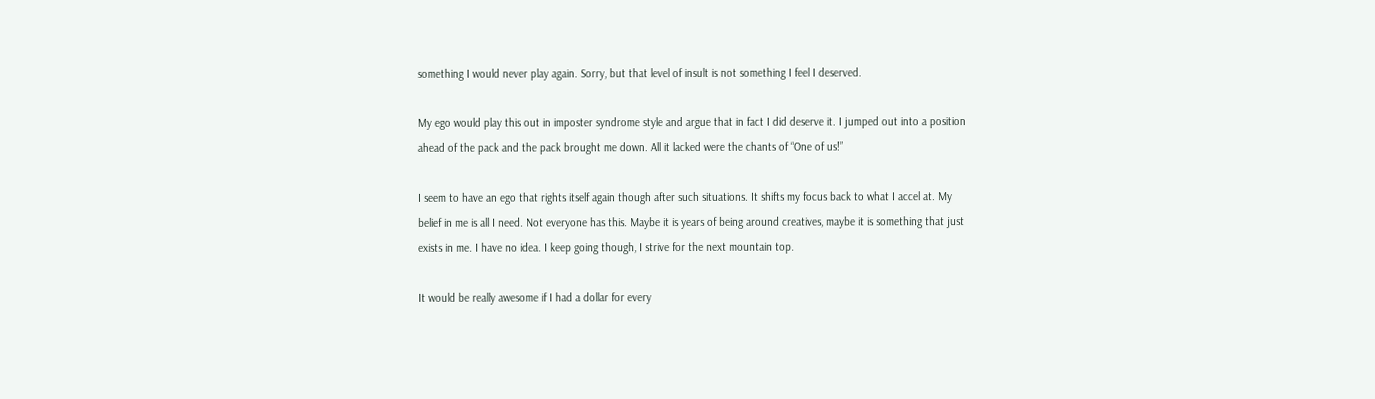something I would never play again. Sorry, but that level of insult is not something I feel I deserved.

My ego would play this out in imposter syndrome style and argue that in fact I did deserve it. I jumped out into a position ahead of the pack and the pack brought me down. All it lacked were the chants of “One of us!”

I seem to have an ego that rights itself again though after such situations. It shifts my focus back to what I accel at. My belief in me is all I need. Not everyone has this. Maybe it is years of being around creatives, maybe it is something that just exists in me. I have no idea. I keep going though, I strive for the next mountain top.

It would be really awesome if I had a dollar for every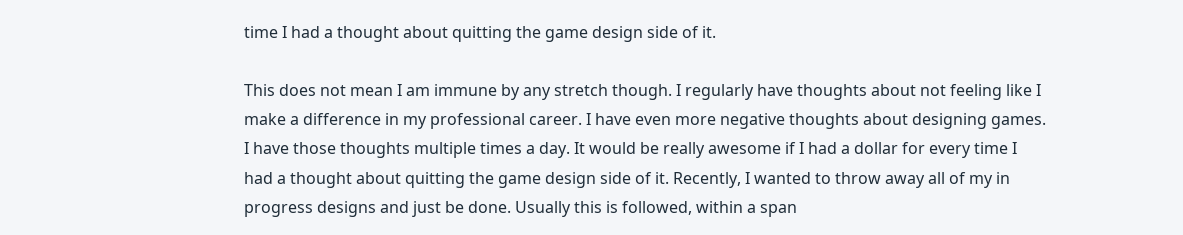time I had a thought about quitting the game design side of it.

This does not mean I am immune by any stretch though. I regularly have thoughts about not feeling like I make a difference in my professional career. I have even more negative thoughts about designing games. I have those thoughts multiple times a day. It would be really awesome if I had a dollar for every time I had a thought about quitting the game design side of it. Recently, I wanted to throw away all of my in progress designs and just be done. Usually this is followed, within a span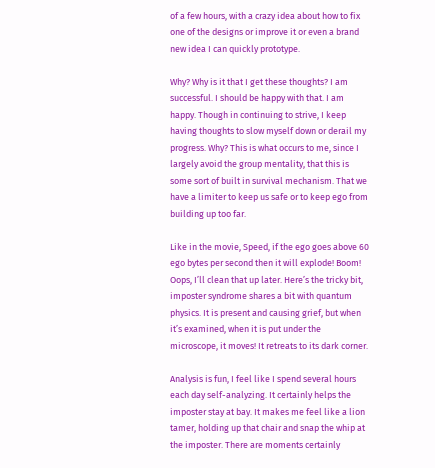of a few hours, with a crazy idea about how to fix one of the designs or improve it or even a brand new idea I can quickly prototype.

Why? Why is it that I get these thoughts? I am successful. I should be happy with that. I am happy. Though in continuing to strive, I keep having thoughts to slow myself down or derail my progress. Why? This is what occurs to me, since I largely avoid the group mentality, that this is some sort of built in survival mechanism. That we have a limiter to keep us safe or to keep ego from building up too far.

Like in the movie, Speed, if the ego goes above 60 ego bytes per second then it will explode! Boom! Oops, I’ll clean that up later. Here’s the tricky bit, imposter syndrome shares a bit with quantum physics. It is present and causing grief, but when it’s examined, when it is put under the microscope, it moves! It retreats to its dark corner.

Analysis is fun, I feel like I spend several hours each day self-analyzing. It certainly helps the imposter stay at bay. It makes me feel like a lion tamer, holding up that chair and snap the whip at the imposter. There are moments certainly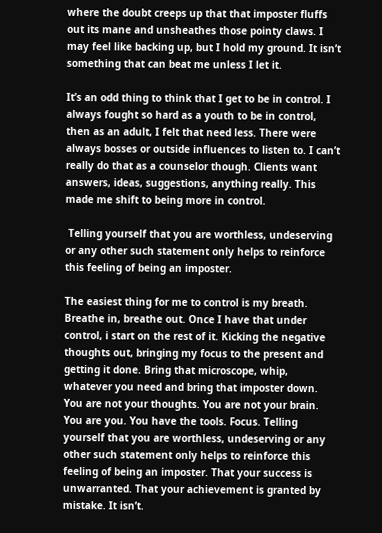where the doubt creeps up that that imposter fluffs out its mane and unsheathes those pointy claws. I may feel like backing up, but I hold my ground. It isn’t something that can beat me unless I let it.

It’s an odd thing to think that I get to be in control. I always fought so hard as a youth to be in control, then as an adult, I felt that need less. There were always bosses or outside influences to listen to. I can’t really do that as a counselor though. Clients want answers, ideas, suggestions, anything really. This made me shift to being more in control.

 Telling yourself that you are worthless, undeserving or any other such statement only helps to reinforce this feeling of being an imposter.

The easiest thing for me to control is my breath. Breathe in, breathe out. Once I have that under control, i start on the rest of it. Kicking the negative thoughts out, bringing my focus to the present and getting it done. Bring that microscope, whip, whatever you need and bring that imposter down. You are not your thoughts. You are not your brain. You are you. You have the tools. Focus. Telling yourself that you are worthless, undeserving or any other such statement only helps to reinforce this feeling of being an imposter. That your success is unwarranted. That your achievement is granted by mistake. It isn’t.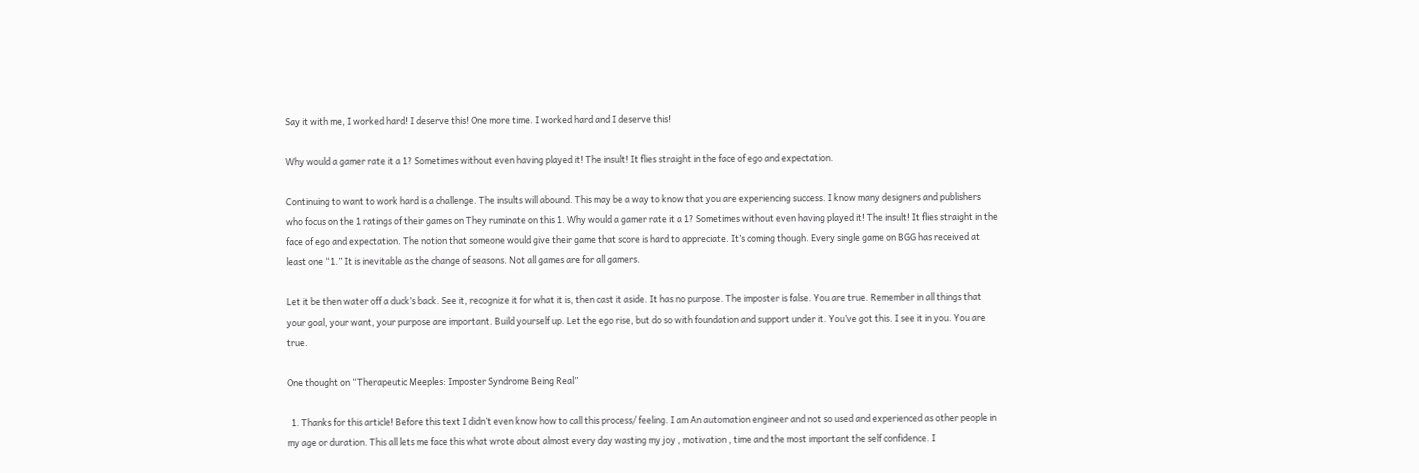Say it with me, I worked hard! I deserve this! One more time. I worked hard and I deserve this!

Why would a gamer rate it a 1? Sometimes without even having played it! The insult! It flies straight in the face of ego and expectation.

Continuing to want to work hard is a challenge. The insults will abound. This may be a way to know that you are experiencing success. I know many designers and publishers who focus on the 1 ratings of their games on They ruminate on this 1. Why would a gamer rate it a 1? Sometimes without even having played it! The insult! It flies straight in the face of ego and expectation. The notion that someone would give their game that score is hard to appreciate. It’s coming though. Every single game on BGG has received at least one “1.” It is inevitable as the change of seasons. Not all games are for all gamers.

Let it be then water off a duck’s back. See it, recognize it for what it is, then cast it aside. It has no purpose. The imposter is false. You are true. Remember in all things that your goal, your want, your purpose are important. Build yourself up. Let the ego rise, but do so with foundation and support under it. You’ve got this. I see it in you. You are true.

One thought on “Therapeutic Meeples: Imposter Syndrome Being Real”

  1. Thanks for this article! Before this text I didn’t even know how to call this process/ feeling. I am An automation engineer and not so used and experienced as other people in my age or duration. This all lets me face this what wrote about almost every day wasting my joy , motivation , time and the most important the self confidence. I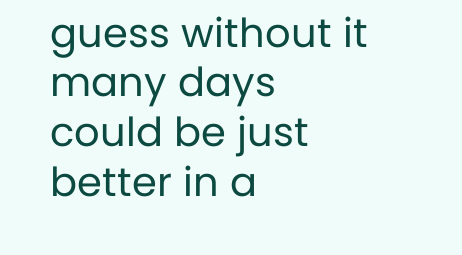guess without it many days could be just better in a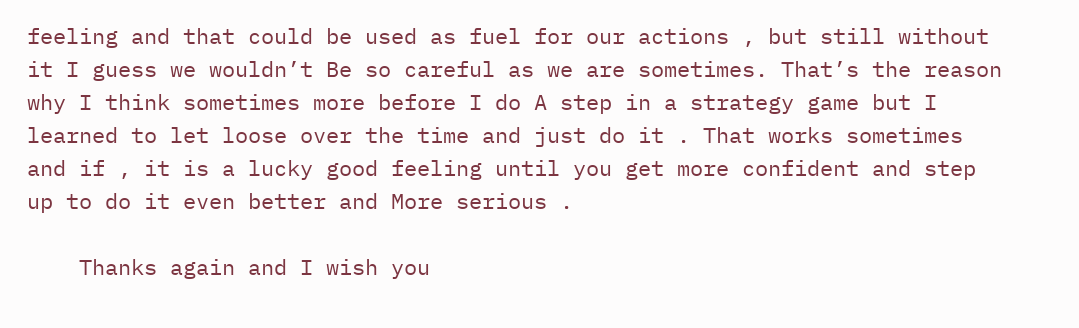feeling and that could be used as fuel for our actions , but still without it I guess we wouldn’t Be so careful as we are sometimes. That’s the reason why I think sometimes more before I do A step in a strategy game but I learned to let loose over the time and just do it . That works sometimes and if , it is a lucky good feeling until you get more confident and step up to do it even better and More serious .

    Thanks again and I wish you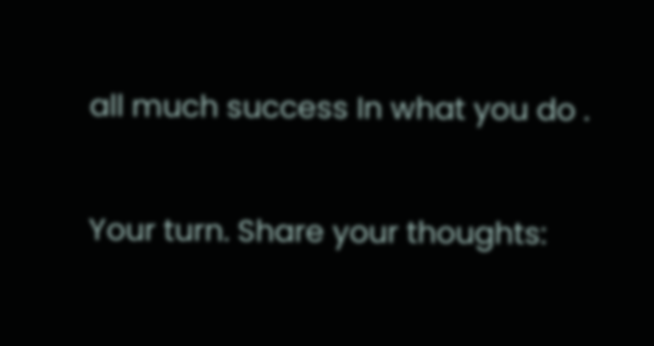all much success In what you do .

Your turn. Share your thoughts: